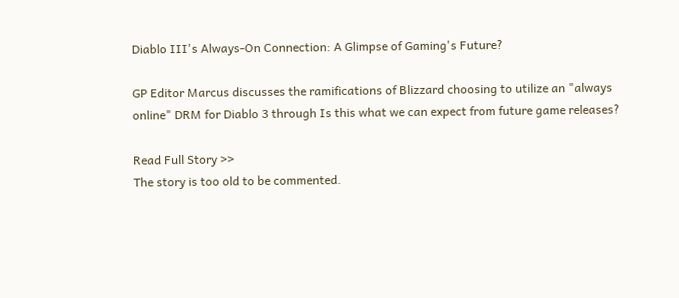Diablo III's Always-On Connection: A Glimpse of Gaming's Future?

GP Editor Marcus discusses the ramifications of Blizzard choosing to utilize an "always online" DRM for Diablo 3 through Is this what we can expect from future game releases?

Read Full Story >>
The story is too old to be commented.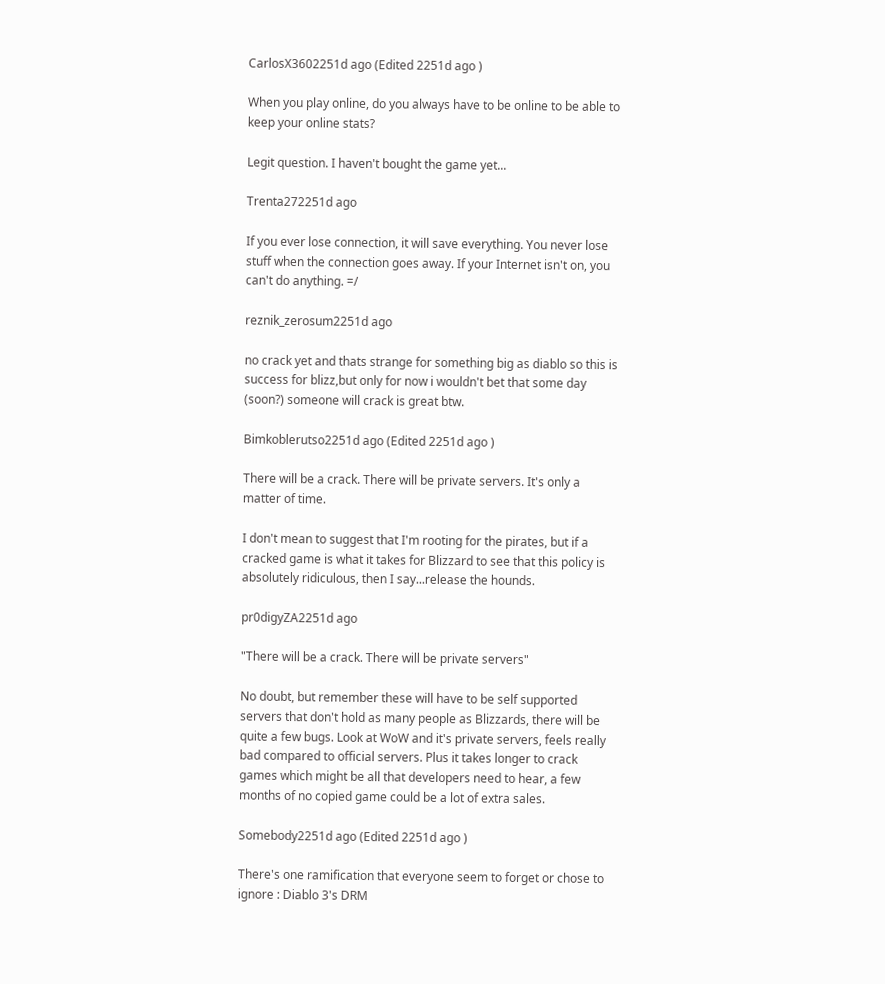CarlosX3602251d ago (Edited 2251d ago )

When you play online, do you always have to be online to be able to keep your online stats?

Legit question. I haven't bought the game yet...

Trenta272251d ago

If you ever lose connection, it will save everything. You never lose stuff when the connection goes away. If your Internet isn't on, you can't do anything. =/

reznik_zerosum2251d ago

no crack yet and thats strange for something big as diablo so this is success for blizz,but only for now i wouldn't bet that some day (soon?) someone will crack is great btw.

Bimkoblerutso2251d ago (Edited 2251d ago )

There will be a crack. There will be private servers. It's only a matter of time.

I don't mean to suggest that I'm rooting for the pirates, but if a cracked game is what it takes for Blizzard to see that this policy is absolutely ridiculous, then I say...release the hounds.

pr0digyZA2251d ago

"There will be a crack. There will be private servers"

No doubt, but remember these will have to be self supported servers that don't hold as many people as Blizzards, there will be quite a few bugs. Look at WoW and it's private servers, feels really bad compared to official servers. Plus it takes longer to crack games which might be all that developers need to hear, a few months of no copied game could be a lot of extra sales.

Somebody2251d ago (Edited 2251d ago )

There's one ramification that everyone seem to forget or chose to ignore : Diablo 3's DRM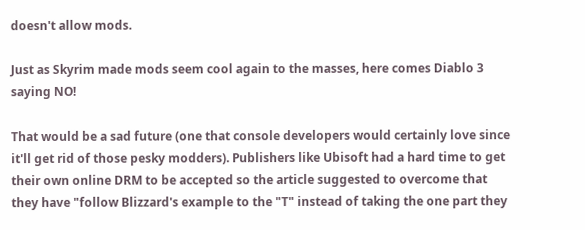doesn't allow mods.

Just as Skyrim made mods seem cool again to the masses, here comes Diablo 3 saying NO!

That would be a sad future (one that console developers would certainly love since it'll get rid of those pesky modders). Publishers like Ubisoft had a hard time to get their own online DRM to be accepted so the article suggested to overcome that they have "follow Blizzard's example to the "T" instead of taking the one part they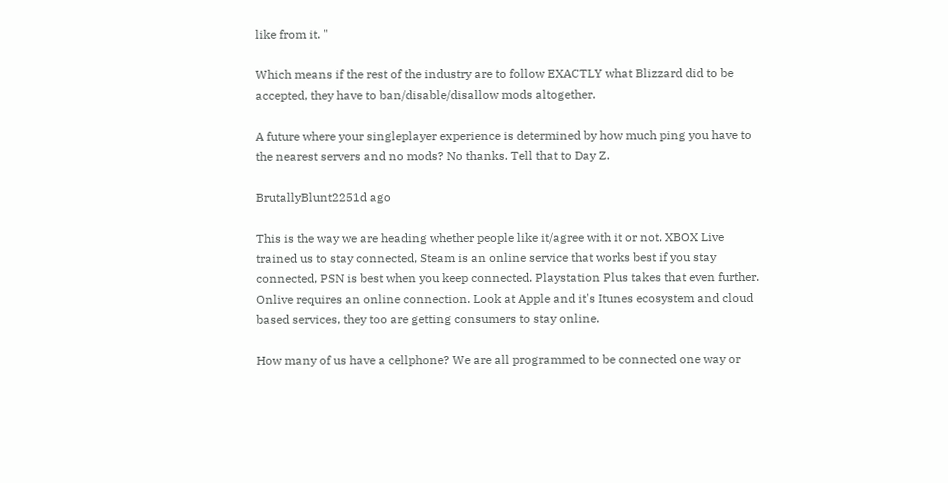like from it. "

Which means if the rest of the industry are to follow EXACTLY what Blizzard did to be accepted, they have to ban/disable/disallow mods altogether.

A future where your singleplayer experience is determined by how much ping you have to the nearest servers and no mods? No thanks. Tell that to Day Z.

BrutallyBlunt2251d ago

This is the way we are heading whether people like it/agree with it or not. XBOX Live trained us to stay connected, Steam is an online service that works best if you stay connected, PSN is best when you keep connected. Playstation Plus takes that even further. Onlive requires an online connection. Look at Apple and it's Itunes ecosystem and cloud based services, they too are getting consumers to stay online.

How many of us have a cellphone? We are all programmed to be connected one way or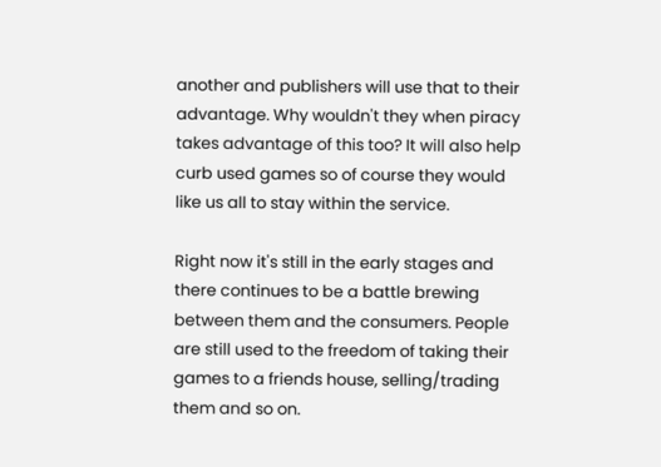another and publishers will use that to their advantage. Why wouldn't they when piracy takes advantage of this too? It will also help curb used games so of course they would like us all to stay within the service.

Right now it's still in the early stages and there continues to be a battle brewing between them and the consumers. People are still used to the freedom of taking their games to a friends house, selling/trading them and so on.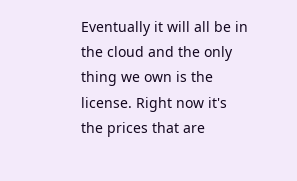Eventually it will all be in the cloud and the only thing we own is the license. Right now it's the prices that are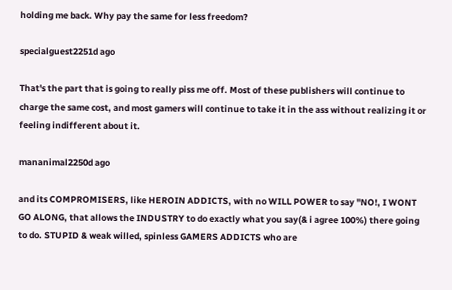holding me back. Why pay the same for less freedom?

specialguest2251d ago

That's the part that is going to really piss me off. Most of these publishers will continue to charge the same cost, and most gamers will continue to take it in the ass without realizing it or feeling indifferent about it.

mananimal2250d ago

and its COMPROMISERS, like HEROIN ADDICTS, with no WILL POWER to say "NO!, I WONT GO ALONG, that allows the INDUSTRY to do exactly what you say(& i agree 100%) there going to do. STUPID & weak willed, spinless GAMERS ADDICTS who are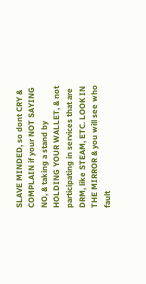SLAVE MINDED, so dont CRY & COMPLAIN if your NOT SAYING NO, & taking a stand by HOLDING YOUR WALLET, & not participating in services that are DRM, like STEAM, ETC. LOOK IN THE MIRROR & you will see who fault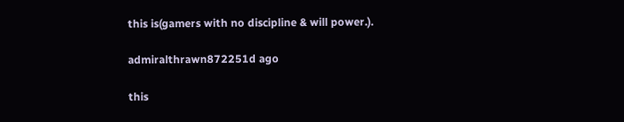this is(gamers with no discipline & will power.).

admiralthrawn872251d ago

this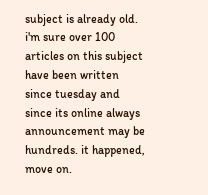subject is already old. i'm sure over 100 articles on this subject have been written since tuesday and since its online always announcement may be hundreds. it happened, move on.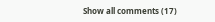Show all comments (17)